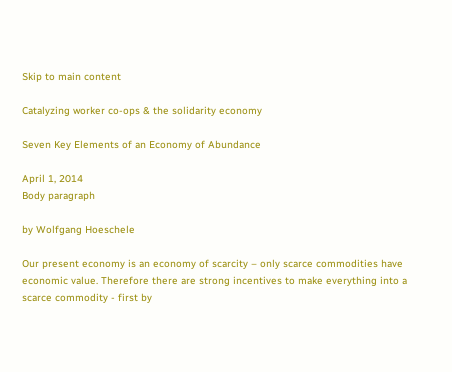Skip to main content

Catalyzing worker co-ops & the solidarity economy

Seven Key Elements of an Economy of Abundance

April 1, 2014
Body paragraph

by Wolfgang Hoeschele

Our present economy is an economy of scarcity – only scarce commodities have economic value. Therefore there are strong incentives to make everything into a scarce commodity - first by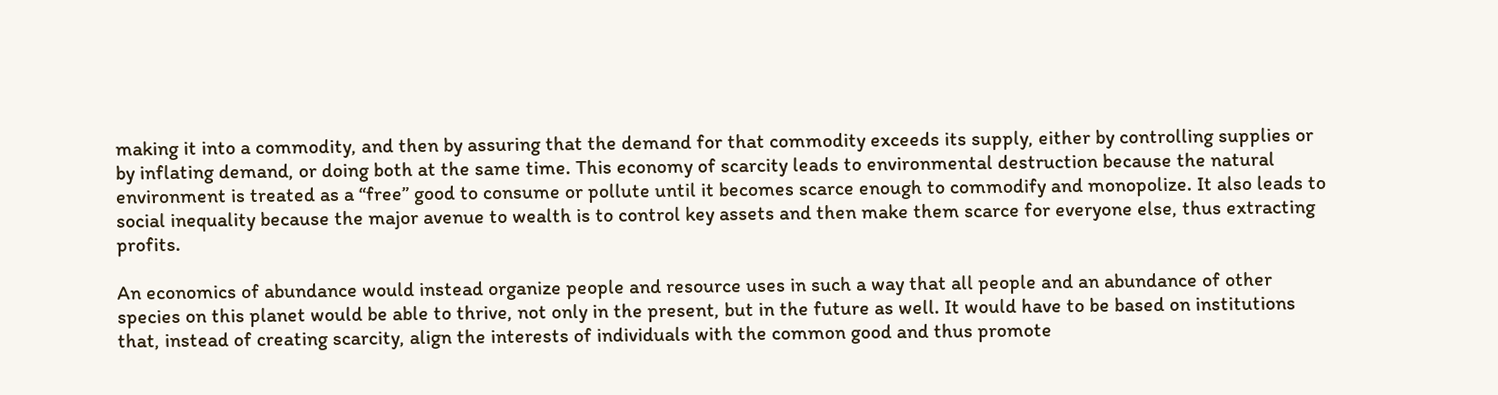making it into a commodity, and then by assuring that the demand for that commodity exceeds its supply, either by controlling supplies or by inflating demand, or doing both at the same time. This economy of scarcity leads to environmental destruction because the natural environment is treated as a “free” good to consume or pollute until it becomes scarce enough to commodify and monopolize. It also leads to social inequality because the major avenue to wealth is to control key assets and then make them scarce for everyone else, thus extracting profits.

An economics of abundance would instead organize people and resource uses in such a way that all people and an abundance of other species on this planet would be able to thrive, not only in the present, but in the future as well. It would have to be based on institutions that, instead of creating scarcity, align the interests of individuals with the common good and thus promote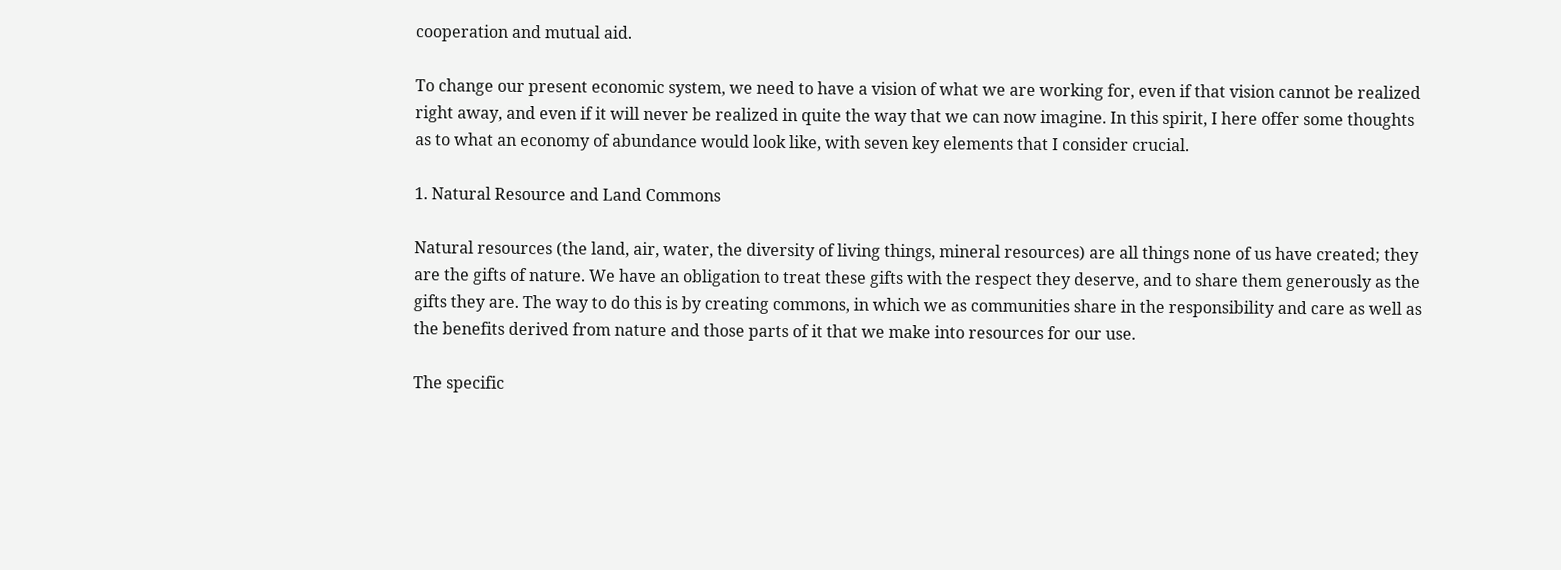cooperation and mutual aid.

To change our present economic system, we need to have a vision of what we are working for, even if that vision cannot be realized right away, and even if it will never be realized in quite the way that we can now imagine. In this spirit, I here offer some thoughts as to what an economy of abundance would look like, with seven key elements that I consider crucial.

1. Natural Resource and Land Commons

Natural resources (the land, air, water, the diversity of living things, mineral resources) are all things none of us have created; they are the gifts of nature. We have an obligation to treat these gifts with the respect they deserve, and to share them generously as the gifts they are. The way to do this is by creating commons, in which we as communities share in the responsibility and care as well as the benefits derived from nature and those parts of it that we make into resources for our use.

The specific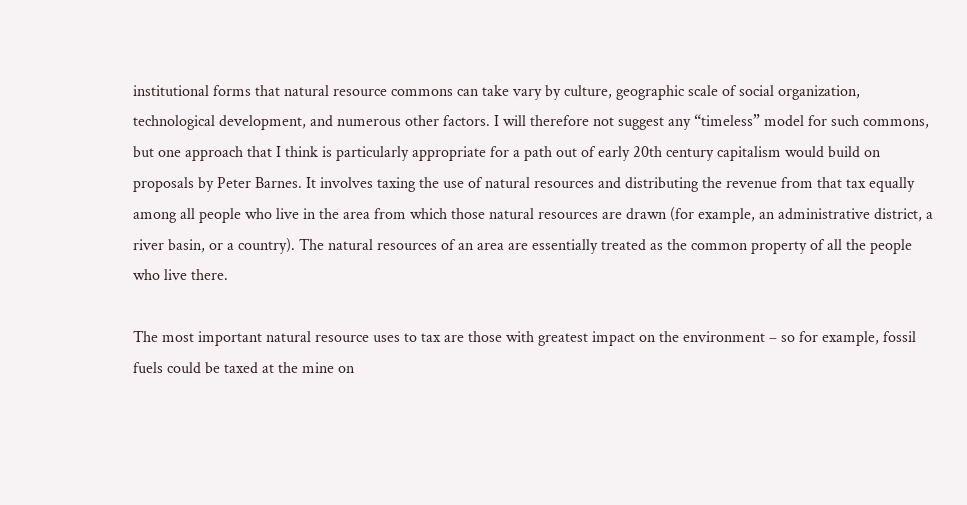institutional forms that natural resource commons can take vary by culture, geographic scale of social organization, technological development, and numerous other factors. I will therefore not suggest any “timeless” model for such commons, but one approach that I think is particularly appropriate for a path out of early 20th century capitalism would build on proposals by Peter Barnes. It involves taxing the use of natural resources and distributing the revenue from that tax equally among all people who live in the area from which those natural resources are drawn (for example, an administrative district, a river basin, or a country). The natural resources of an area are essentially treated as the common property of all the people who live there.

The most important natural resource uses to tax are those with greatest impact on the environment – so for example, fossil fuels could be taxed at the mine on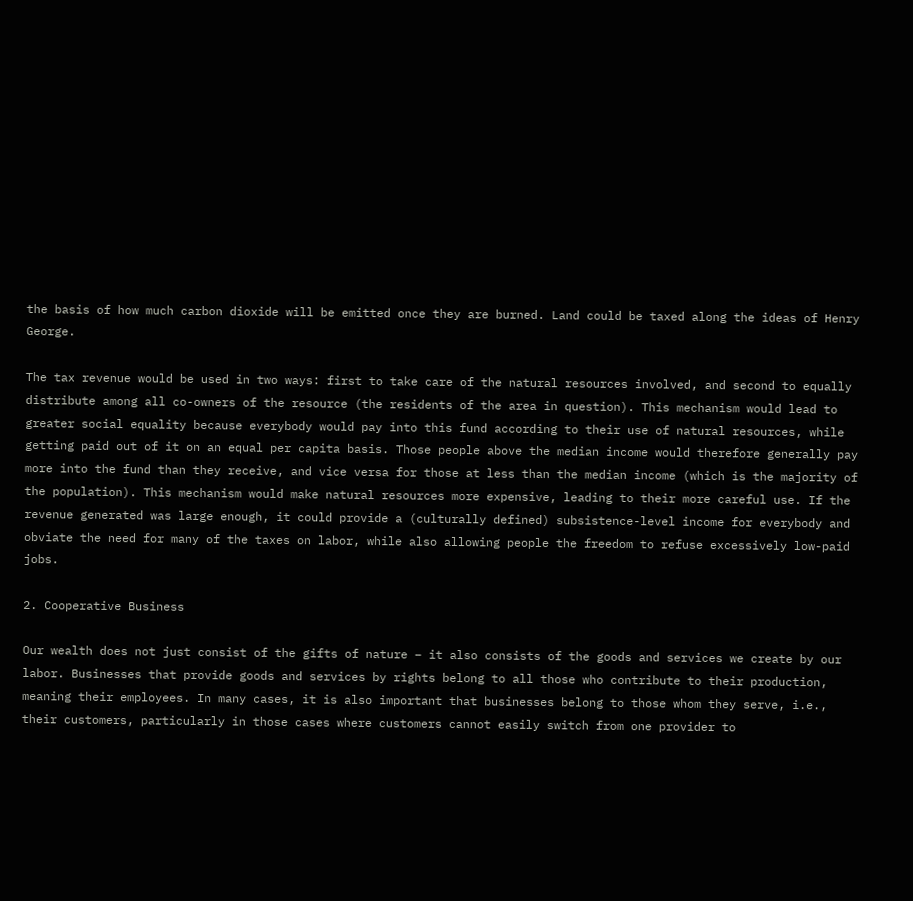the basis of how much carbon dioxide will be emitted once they are burned. Land could be taxed along the ideas of Henry George.

The tax revenue would be used in two ways: first to take care of the natural resources involved, and second to equally distribute among all co-owners of the resource (the residents of the area in question). This mechanism would lead to greater social equality because everybody would pay into this fund according to their use of natural resources, while getting paid out of it on an equal per capita basis. Those people above the median income would therefore generally pay more into the fund than they receive, and vice versa for those at less than the median income (which is the majority of the population). This mechanism would make natural resources more expensive, leading to their more careful use. If the revenue generated was large enough, it could provide a (culturally defined) subsistence-level income for everybody and obviate the need for many of the taxes on labor, while also allowing people the freedom to refuse excessively low-paid jobs.

2. Cooperative Business

Our wealth does not just consist of the gifts of nature – it also consists of the goods and services we create by our labor. Businesses that provide goods and services by rights belong to all those who contribute to their production, meaning their employees. In many cases, it is also important that businesses belong to those whom they serve, i.e., their customers, particularly in those cases where customers cannot easily switch from one provider to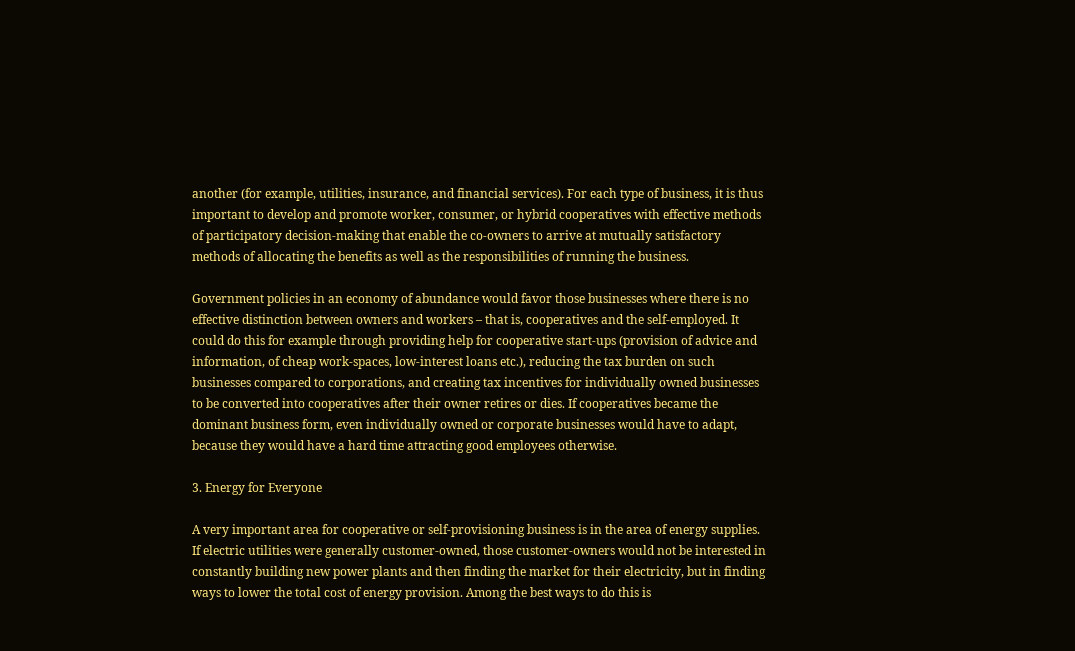another (for example, utilities, insurance, and financial services). For each type of business, it is thus important to develop and promote worker, consumer, or hybrid cooperatives with effective methods of participatory decision-making that enable the co-owners to arrive at mutually satisfactory methods of allocating the benefits as well as the responsibilities of running the business.

Government policies in an economy of abundance would favor those businesses where there is no effective distinction between owners and workers – that is, cooperatives and the self-employed. It could do this for example through providing help for cooperative start-ups (provision of advice and information, of cheap work-spaces, low-interest loans etc.), reducing the tax burden on such businesses compared to corporations, and creating tax incentives for individually owned businesses to be converted into cooperatives after their owner retires or dies. If cooperatives became the dominant business form, even individually owned or corporate businesses would have to adapt, because they would have a hard time attracting good employees otherwise.

3. Energy for Everyone

A very important area for cooperative or self-provisioning business is in the area of energy supplies. If electric utilities were generally customer-owned, those customer-owners would not be interested in constantly building new power plants and then finding the market for their electricity, but in finding ways to lower the total cost of energy provision. Among the best ways to do this is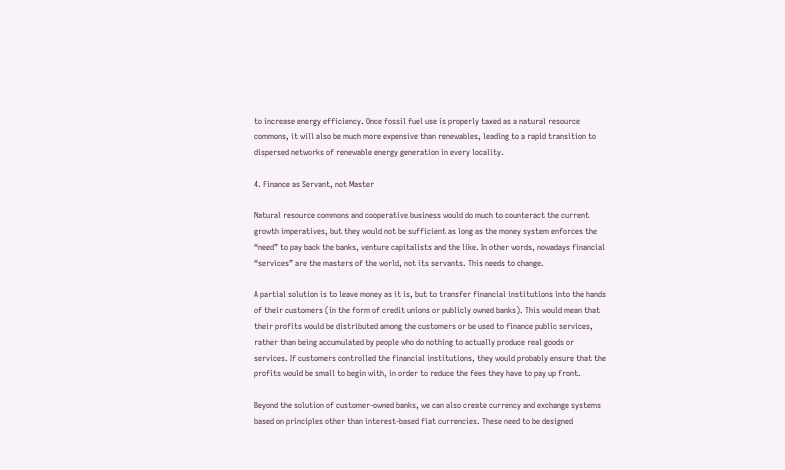to increase energy efficiency. Once fossil fuel use is properly taxed as a natural resource commons, it will also be much more expensive than renewables, leading to a rapid transition to dispersed networks of renewable energy generation in every locality.

4. Finance as Servant, not Master

Natural resource commons and cooperative business would do much to counteract the current growth imperatives, but they would not be sufficient as long as the money system enforces the “need” to pay back the banks, venture capitalists and the like. In other words, nowadays financial “services” are the masters of the world, not its servants. This needs to change.

A partial solution is to leave money as it is, but to transfer financial institutions into the hands of their customers (in the form of credit unions or publicly owned banks). This would mean that their profits would be distributed among the customers or be used to finance public services, rather than being accumulated by people who do nothing to actually produce real goods or services. If customers controlled the financial institutions, they would probably ensure that the profits would be small to begin with, in order to reduce the fees they have to pay up front.

Beyond the solution of customer-owned banks, we can also create currency and exchange systems based on principles other than interest-based fiat currencies. These need to be designed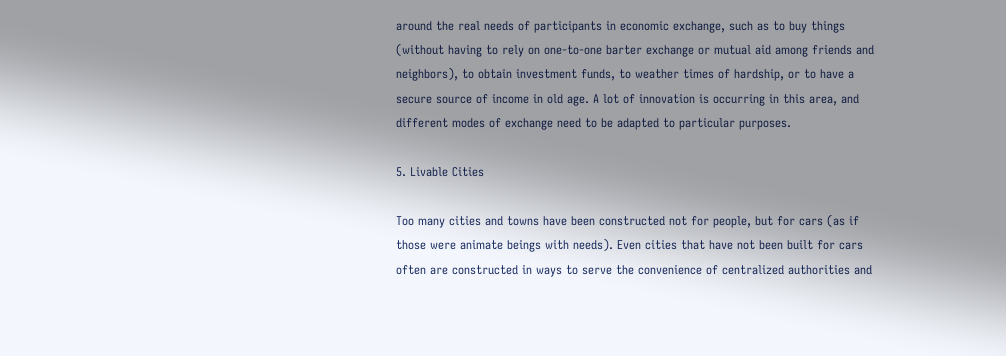around the real needs of participants in economic exchange, such as to buy things (without having to rely on one-to-one barter exchange or mutual aid among friends and neighbors), to obtain investment funds, to weather times of hardship, or to have a secure source of income in old age. A lot of innovation is occurring in this area, and different modes of exchange need to be adapted to particular purposes.

5. Livable Cities

Too many cities and towns have been constructed not for people, but for cars (as if those were animate beings with needs). Even cities that have not been built for cars often are constructed in ways to serve the convenience of centralized authorities and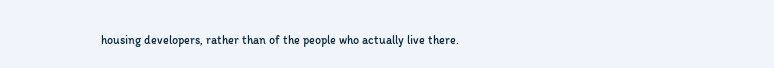housing developers, rather than of the people who actually live there.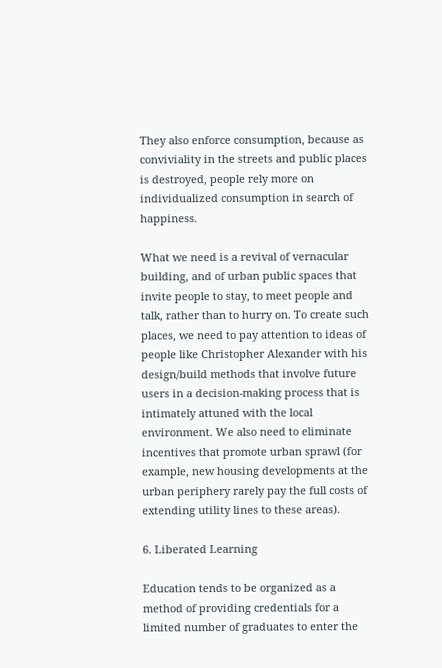They also enforce consumption, because as conviviality in the streets and public places is destroyed, people rely more on individualized consumption in search of happiness.

What we need is a revival of vernacular building, and of urban public spaces that invite people to stay, to meet people and talk, rather than to hurry on. To create such places, we need to pay attention to ideas of people like Christopher Alexander with his design/build methods that involve future users in a decision-making process that is intimately attuned with the local environment. We also need to eliminate incentives that promote urban sprawl (for example, new housing developments at the urban periphery rarely pay the full costs of extending utility lines to these areas).

6. Liberated Learning

Education tends to be organized as a method of providing credentials for a limited number of graduates to enter the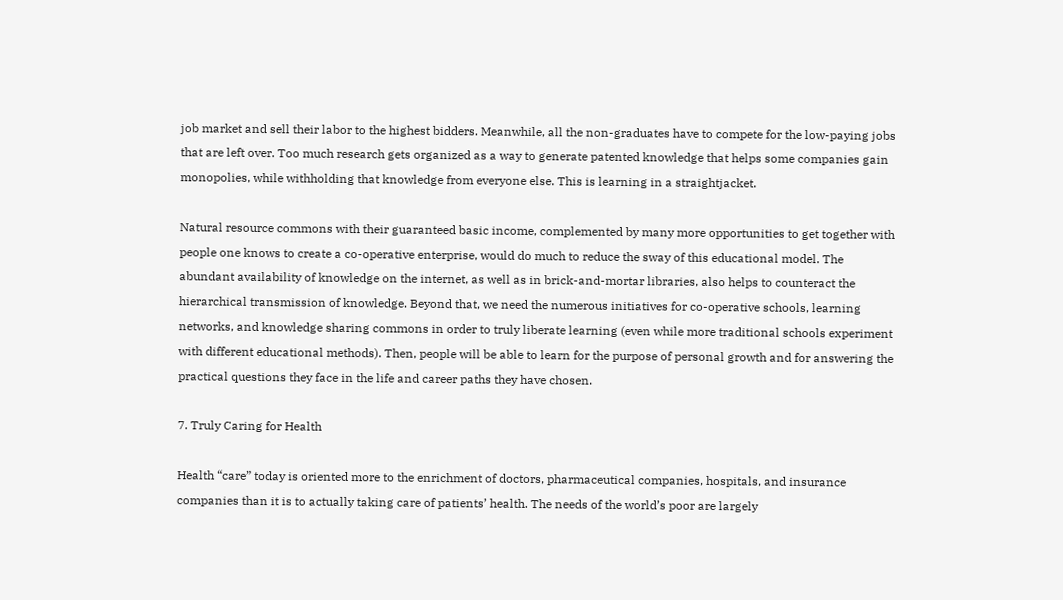job market and sell their labor to the highest bidders. Meanwhile, all the non-graduates have to compete for the low-paying jobs that are left over. Too much research gets organized as a way to generate patented knowledge that helps some companies gain monopolies, while withholding that knowledge from everyone else. This is learning in a straightjacket.

Natural resource commons with their guaranteed basic income, complemented by many more opportunities to get together with people one knows to create a co-operative enterprise, would do much to reduce the sway of this educational model. The abundant availability of knowledge on the internet, as well as in brick-and-mortar libraries, also helps to counteract the hierarchical transmission of knowledge. Beyond that, we need the numerous initiatives for co-operative schools, learning networks, and knowledge sharing commons in order to truly liberate learning (even while more traditional schools experiment with different educational methods). Then, people will be able to learn for the purpose of personal growth and for answering the practical questions they face in the life and career paths they have chosen.

7. Truly Caring for Health

Health “care” today is oriented more to the enrichment of doctors, pharmaceutical companies, hospitals, and insurance companies than it is to actually taking care of patients’ health. The needs of the world’s poor are largely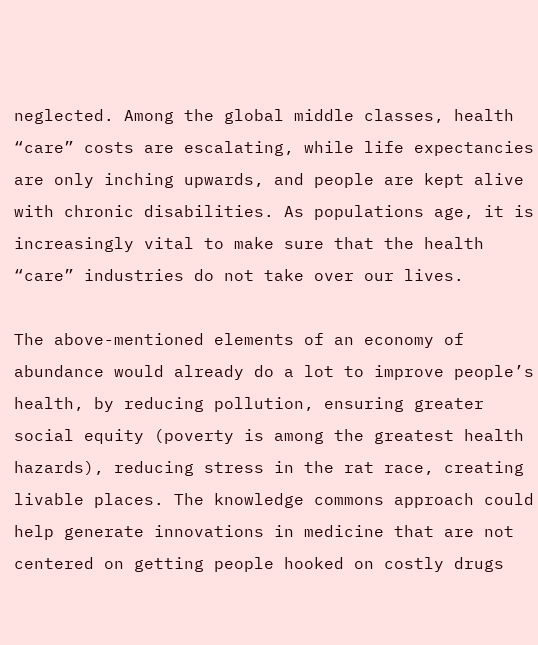neglected. Among the global middle classes, health “care” costs are escalating, while life expectancies are only inching upwards, and people are kept alive with chronic disabilities. As populations age, it is increasingly vital to make sure that the health “care” industries do not take over our lives.

The above-mentioned elements of an economy of abundance would already do a lot to improve people’s health, by reducing pollution, ensuring greater social equity (poverty is among the greatest health hazards), reducing stress in the rat race, creating livable places. The knowledge commons approach could help generate innovations in medicine that are not centered on getting people hooked on costly drugs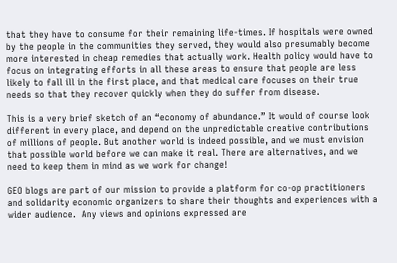that they have to consume for their remaining life-times. If hospitals were owned by the people in the communities they served, they would also presumably become more interested in cheap remedies that actually work. Health policy would have to focus on integrating efforts in all these areas to ensure that people are less likely to fall ill in the first place, and that medical care focuses on their true needs so that they recover quickly when they do suffer from disease.

This is a very brief sketch of an “economy of abundance.” It would of course look different in every place, and depend on the unpredictable creative contributions of millions of people. But another world is indeed possible, and we must envision that possible world before we can make it real. There are alternatives, and we need to keep them in mind as we work for change!

GEO blogs are part of our mission to provide a platform for co-op practitioners and solidarity economic organizers to share their thoughts and experiences with a wider audience.  Any views and opinions expressed are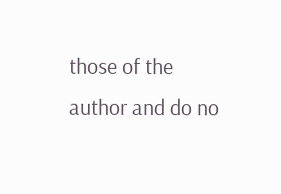those of the author and do no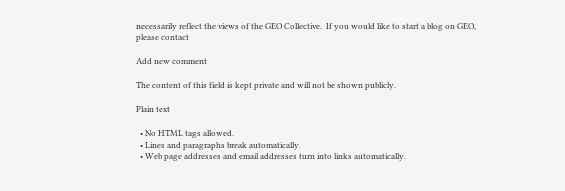necessarily reflect the views of the GEO Collective.  If you would like to start a blog on GEO, please contact

Add new comment

The content of this field is kept private and will not be shown publicly.

Plain text

  • No HTML tags allowed.
  • Lines and paragraphs break automatically.
  • Web page addresses and email addresses turn into links automatically.